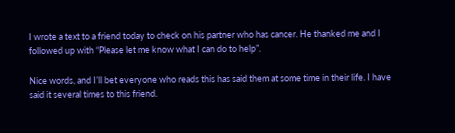I wrote a text to a friend today to check on his partner who has cancer. He thanked me and I followed up with “Please let me know what I can do to help”.

Nice words, and I’ll bet everyone who reads this has said them at some time in their life. I have said it several times to this friend.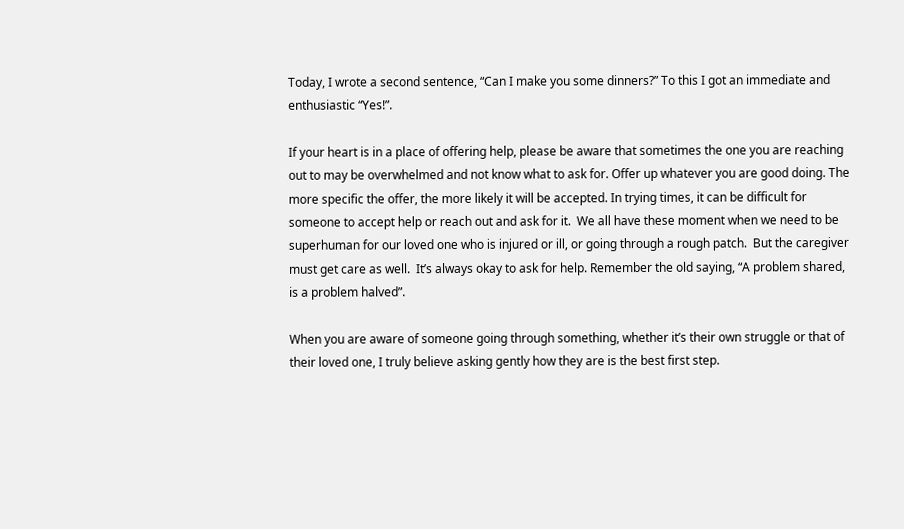Today, I wrote a second sentence, “Can I make you some dinners?” To this I got an immediate and enthusiastic “Yes!”.

If your heart is in a place of offering help, please be aware that sometimes the one you are reaching out to may be overwhelmed and not know what to ask for. Offer up whatever you are good doing. The more specific the offer, the more likely it will be accepted. In trying times, it can be difficult for someone to accept help or reach out and ask for it.  We all have these moment when we need to be superhuman for our loved one who is injured or ill, or going through a rough patch.  But the caregiver must get care as well.  It’s always okay to ask for help. Remember the old saying, “A problem shared, is a problem halved”.

When you are aware of someone going through something, whether it’s their own struggle or that of their loved one, I truly believe asking gently how they are is the best first step.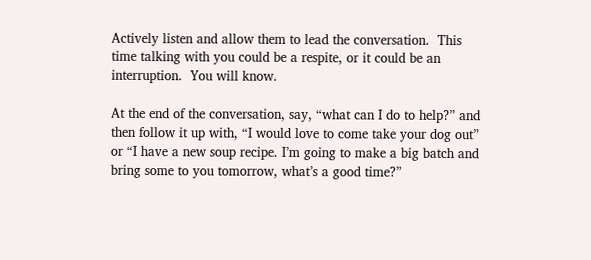Actively listen and allow them to lead the conversation.  This time talking with you could be a respite, or it could be an interruption.  You will know.

At the end of the conversation, say, “what can I do to help?” and then follow it up with, “I would love to come take your dog out” or “I have a new soup recipe. I’m going to make a big batch and bring some to you tomorrow, what’s a good time?”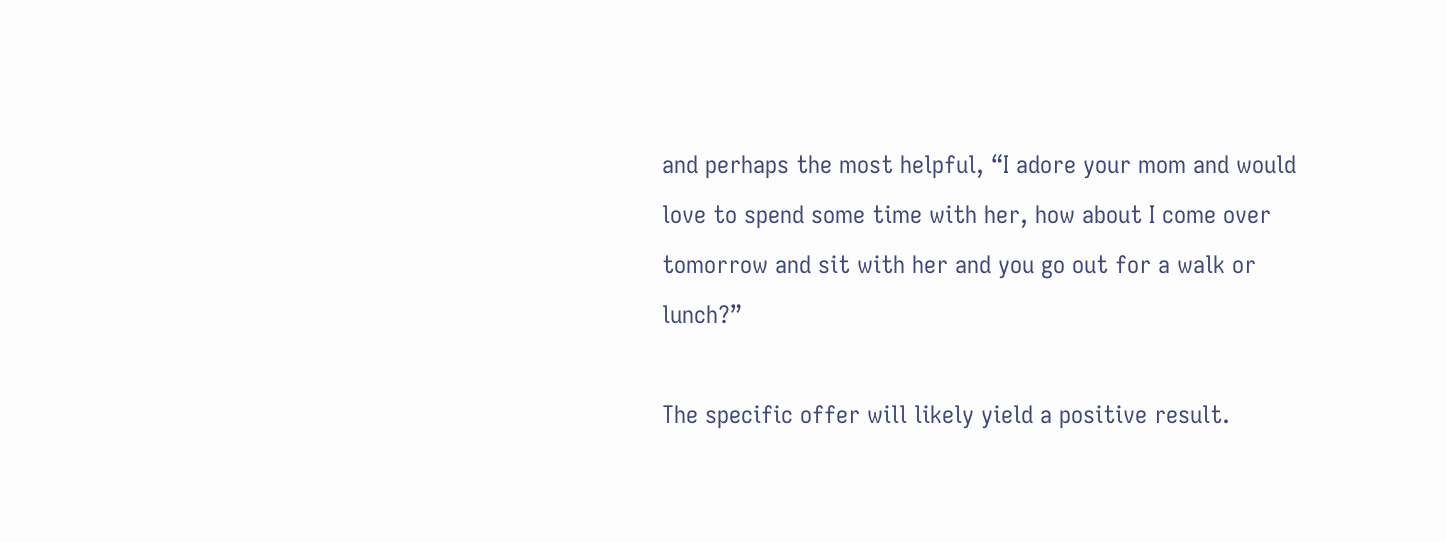and perhaps the most helpful, “I adore your mom and would love to spend some time with her, how about I come over tomorrow and sit with her and you go out for a walk or lunch?”

The specific offer will likely yield a positive result.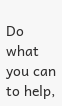Do what you can to help,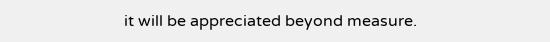it will be appreciated beyond measure.